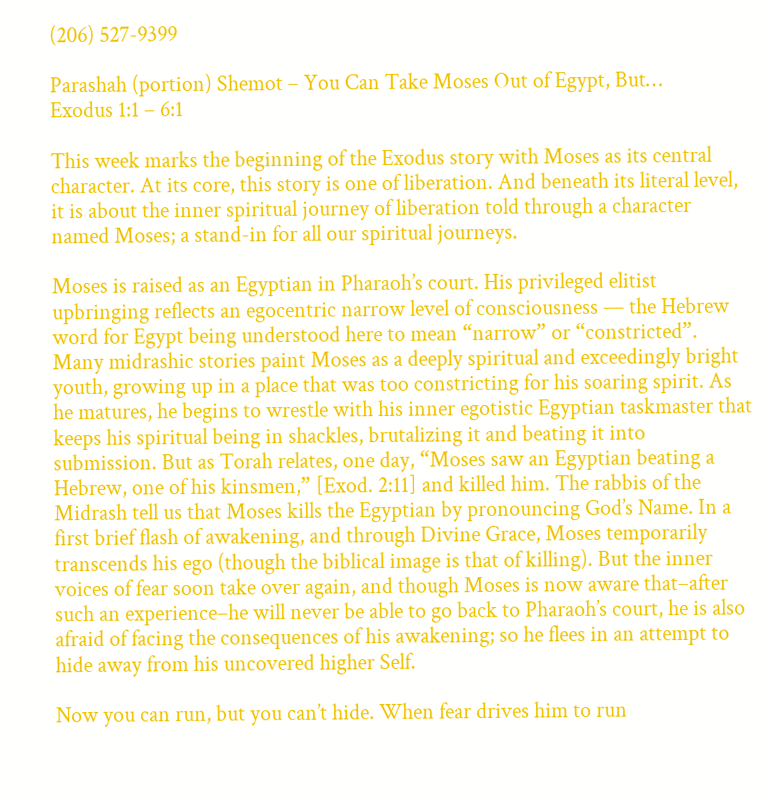(206) 527-9399

Parashah (portion) Shemot – You Can Take Moses Out of Egypt, But…
Exodus 1:1 – 6:1

This week marks the beginning of the Exodus story with Moses as its central character. At its core, this story is one of liberation. And beneath its literal level, it is about the inner spiritual journey of liberation told through a character named Moses; a stand-in for all our spiritual journeys.

Moses is raised as an Egyptian in Pharaoh’s court. His privileged elitist upbringing reflects an egocentric narrow level of consciousness — the Hebrew word for Egypt being understood here to mean “narrow” or “constricted”. Many midrashic stories paint Moses as a deeply spiritual and exceedingly bright youth, growing up in a place that was too constricting for his soaring spirit. As he matures, he begins to wrestle with his inner egotistic Egyptian taskmaster that keeps his spiritual being in shackles, brutalizing it and beating it into submission. But as Torah relates, one day, “Moses saw an Egyptian beating a Hebrew, one of his kinsmen,” [Exod. 2:11] and killed him. The rabbis of the Midrash tell us that Moses kills the Egyptian by pronouncing God’s Name. In a first brief flash of awakening, and through Divine Grace, Moses temporarily transcends his ego (though the biblical image is that of killing). But the inner voices of fear soon take over again, and though Moses is now aware that–after such an experience–he will never be able to go back to Pharaoh’s court, he is also afraid of facing the consequences of his awakening; so he flees in an attempt to hide away from his uncovered higher Self.

Now you can run, but you can’t hide. When fear drives him to run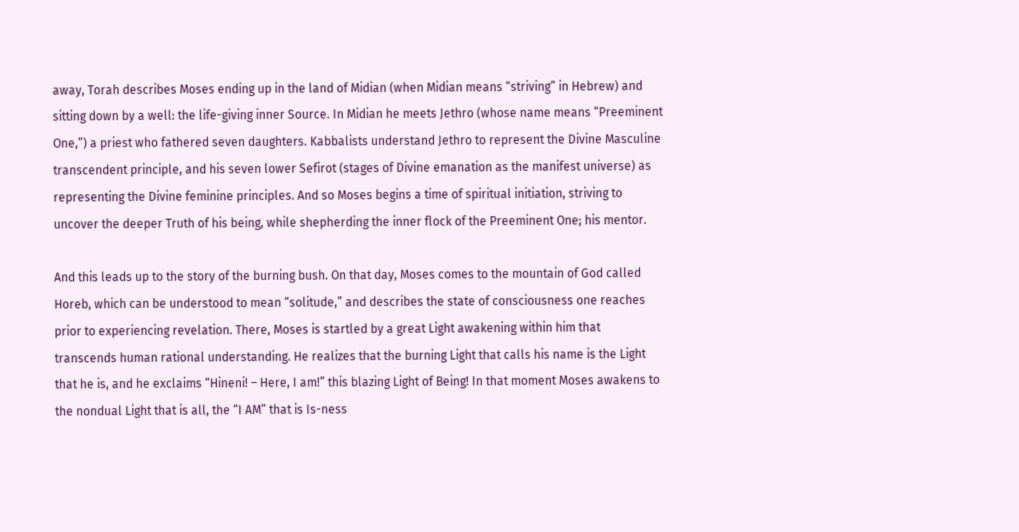away, Torah describes Moses ending up in the land of Midian (when Midian means “striving” in Hebrew) and sitting down by a well: the life-giving inner Source. In Midian he meets Jethro (whose name means “Preeminent One,”) a priest who fathered seven daughters. Kabbalists understand Jethro to represent the Divine Masculine transcendent principle, and his seven lower Sefirot (stages of Divine emanation as the manifest universe) as representing the Divine feminine principles. And so Moses begins a time of spiritual initiation, striving to uncover the deeper Truth of his being, while shepherding the inner flock of the Preeminent One; his mentor.

And this leads up to the story of the burning bush. On that day, Moses comes to the mountain of God called Horeb, which can be understood to mean “solitude,” and describes the state of consciousness one reaches prior to experiencing revelation. There, Moses is startled by a great Light awakening within him that transcends human rational understanding. He realizes that the burning Light that calls his name is the Light that he is, and he exclaims “Hineni! – Here, I am!” this blazing Light of Being! In that moment Moses awakens to the nondual Light that is all, the “I AM” that is Is-ness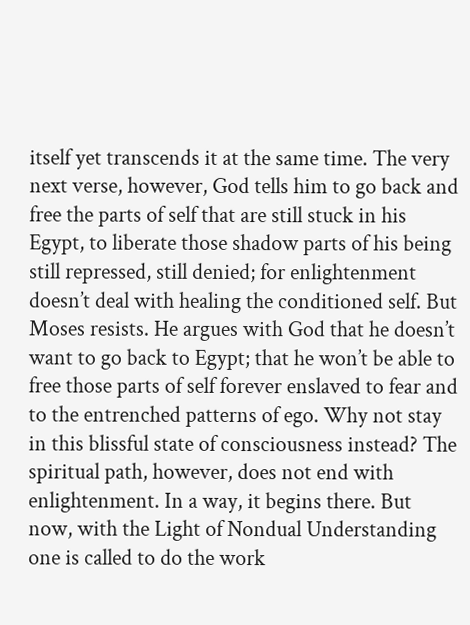itself yet transcends it at the same time. The very next verse, however, God tells him to go back and free the parts of self that are still stuck in his Egypt, to liberate those shadow parts of his being still repressed, still denied; for enlightenment doesn’t deal with healing the conditioned self. But Moses resists. He argues with God that he doesn’t want to go back to Egypt; that he won’t be able to free those parts of self forever enslaved to fear and to the entrenched patterns of ego. Why not stay in this blissful state of consciousness instead? The spiritual path, however, does not end with enlightenment. In a way, it begins there. But now, with the Light of Nondual Understanding one is called to do the work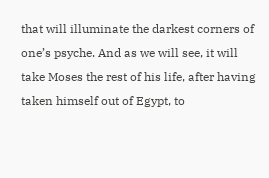that will illuminate the darkest corners of one’s psyche. And as we will see, it will take Moses the rest of his life, after having taken himself out of Egypt, to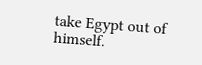take Egypt out of himself.